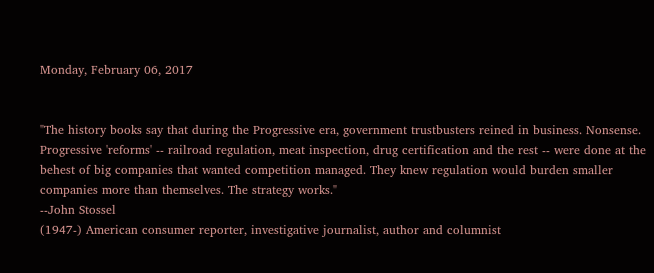Monday, February 06, 2017


"The history books say that during the Progressive era, government trustbusters reined in business. Nonsense. Progressive 'reforms' -- railroad regulation, meat inspection, drug certification and the rest -- were done at the behest of big companies that wanted competition managed. They knew regulation would burden smaller companies more than themselves. The strategy works."
--John Stossel
(1947-) American consumer reporter, investigative journalist, author and columnist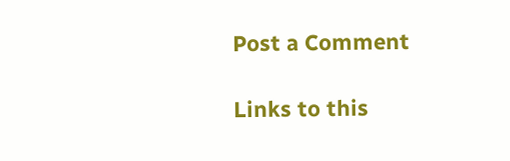Post a Comment

Links to this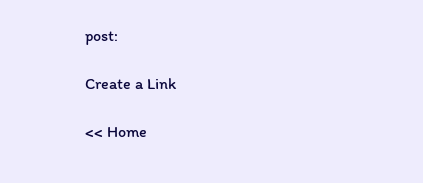post:

Create a Link

<< Home